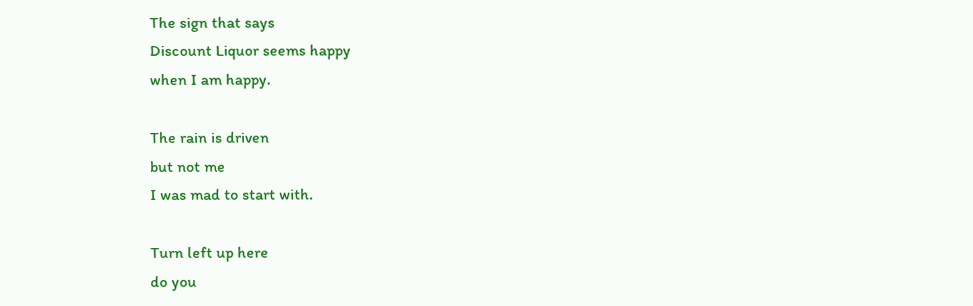The sign that says
Discount Liquor seems happy
when I am happy.

The rain is driven
but not me
I was mad to start with.

Turn left up here
do you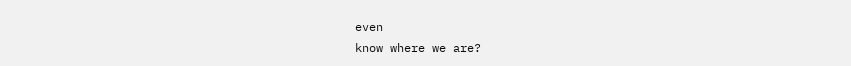even
know where we are?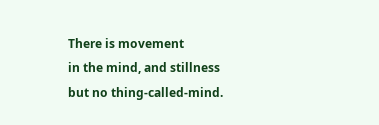There is movement
in the mind, and stillness
but no thing-called-mind.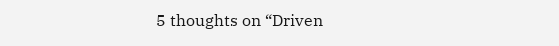5 thoughts on “Driven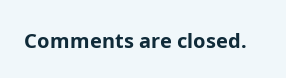Comments are closed.